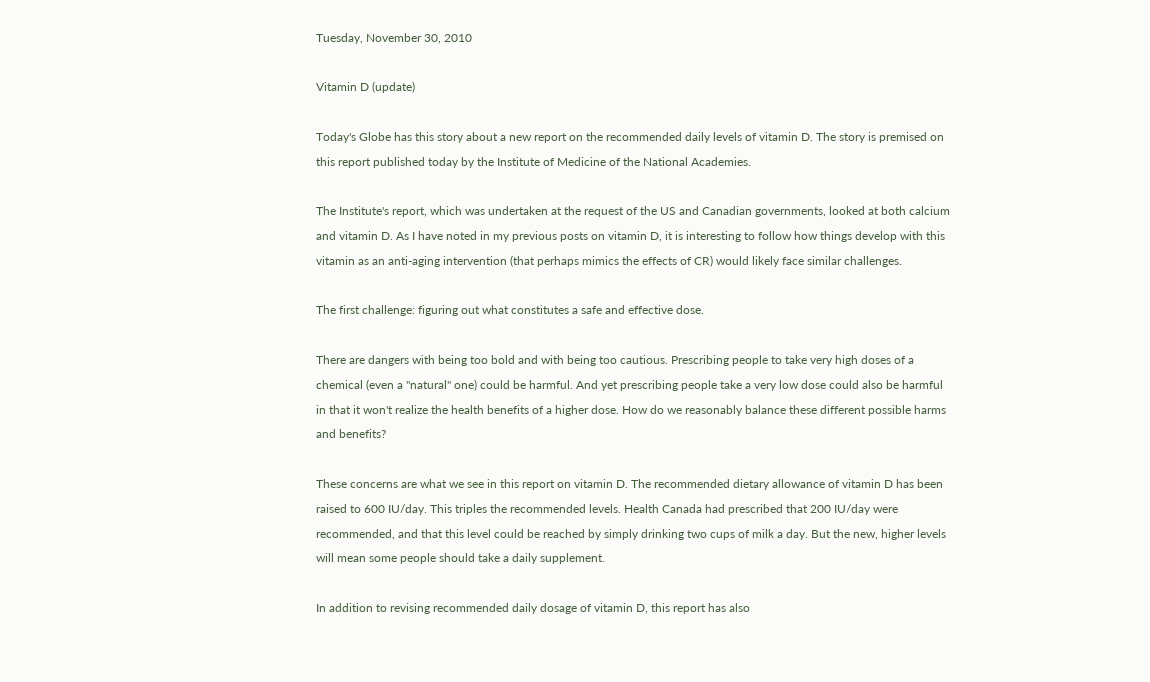Tuesday, November 30, 2010

Vitamin D (update)

Today's Globe has this story about a new report on the recommended daily levels of vitamin D. The story is premised on this report published today by the Institute of Medicine of the National Academies.

The Institute's report, which was undertaken at the request of the US and Canadian governments, looked at both calcium and vitamin D. As I have noted in my previous posts on vitamin D, it is interesting to follow how things develop with this vitamin as an anti-aging intervention (that perhaps mimics the effects of CR) would likely face similar challenges.

The first challenge: figuring out what constitutes a safe and effective dose.

There are dangers with being too bold and with being too cautious. Prescribing people to take very high doses of a chemical (even a "natural" one) could be harmful. And yet prescribing people take a very low dose could also be harmful in that it won't realize the health benefits of a higher dose. How do we reasonably balance these different possible harms and benefits?

These concerns are what we see in this report on vitamin D. The recommended dietary allowance of vitamin D has been raised to 600 IU/day. This triples the recommended levels. Health Canada had prescribed that 200 IU/day were recommended, and that this level could be reached by simply drinking two cups of milk a day. But the new, higher levels will mean some people should take a daily supplement.

In addition to revising recommended daily dosage of vitamin D, this report has also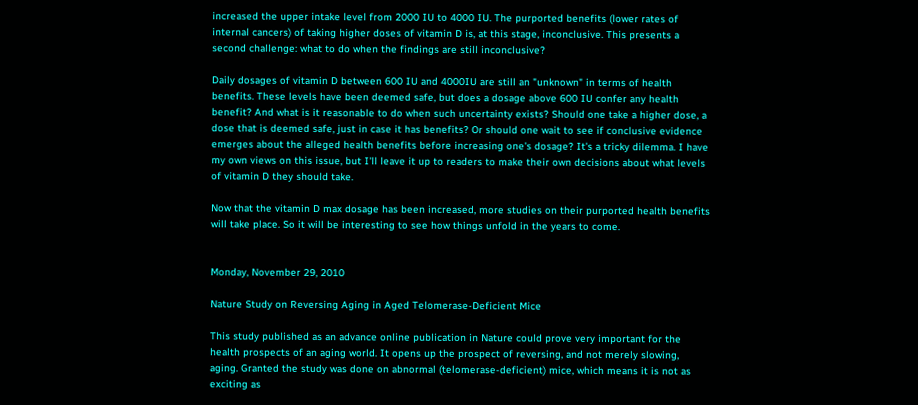increased the upper intake level from 2000 IU to 4000 IU. The purported benefits (lower rates of internal cancers) of taking higher doses of vitamin D is, at this stage, inconclusive. This presents a second challenge: what to do when the findings are still inconclusive?

Daily dosages of vitamin D between 600 IU and 4000IU are still an "unknown" in terms of health benefits. These levels have been deemed safe, but does a dosage above 600 IU confer any health benefit? And what is it reasonable to do when such uncertainty exists? Should one take a higher dose, a dose that is deemed safe, just in case it has benefits? Or should one wait to see if conclusive evidence emerges about the alleged health benefits before increasing one's dosage? It's a tricky dilemma. I have my own views on this issue, but I'll leave it up to readers to make their own decisions about what levels of vitamin D they should take.

Now that the vitamin D max dosage has been increased, more studies on their purported health benefits will take place. So it will be interesting to see how things unfold in the years to come.


Monday, November 29, 2010

Nature Study on Reversing Aging in Aged Telomerase-Deficient Mice

This study published as an advance online publication in Nature could prove very important for the health prospects of an aging world. It opens up the prospect of reversing, and not merely slowing, aging. Granted the study was done on abnormal (telomerase-deficient) mice, which means it is not as exciting as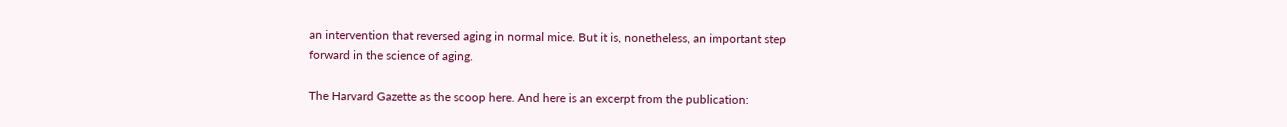an intervention that reversed aging in normal mice. But it is, nonetheless, an important step forward in the science of aging.

The Harvard Gazette as the scoop here. And here is an excerpt from the publication: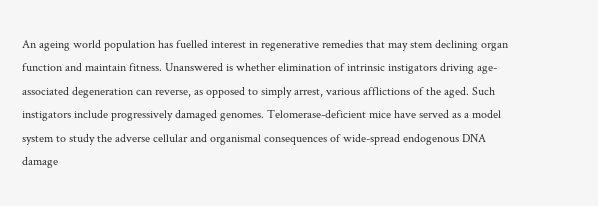An ageing world population has fuelled interest in regenerative remedies that may stem declining organ function and maintain fitness. Unanswered is whether elimination of intrinsic instigators driving age-associated degeneration can reverse, as opposed to simply arrest, various afflictions of the aged. Such instigators include progressively damaged genomes. Telomerase-deficient mice have served as a model system to study the adverse cellular and organismal consequences of wide-spread endogenous DNA damage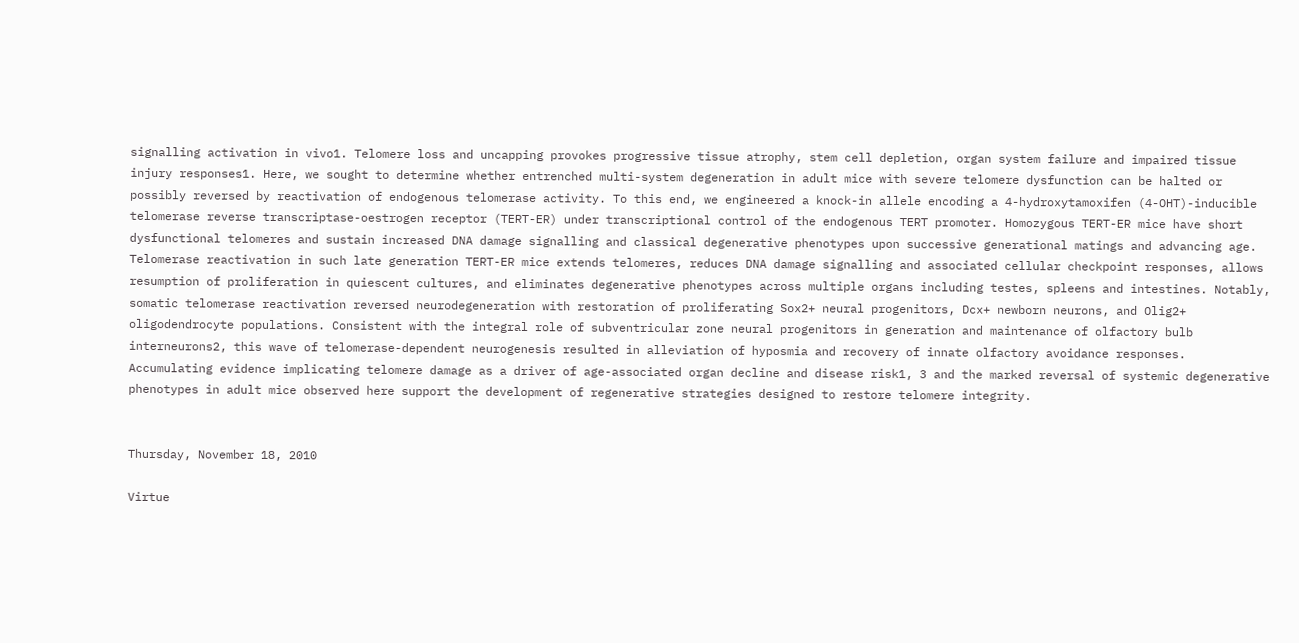signalling activation in vivo1. Telomere loss and uncapping provokes progressive tissue atrophy, stem cell depletion, organ system failure and impaired tissue injury responses1. Here, we sought to determine whether entrenched multi-system degeneration in adult mice with severe telomere dysfunction can be halted or possibly reversed by reactivation of endogenous telomerase activity. To this end, we engineered a knock-in allele encoding a 4-hydroxytamoxifen (4-OHT)-inducible telomerase reverse transcriptase-oestrogen receptor (TERT-ER) under transcriptional control of the endogenous TERT promoter. Homozygous TERT-ER mice have short dysfunctional telomeres and sustain increased DNA damage signalling and classical degenerative phenotypes upon successive generational matings and advancing age. Telomerase reactivation in such late generation TERT-ER mice extends telomeres, reduces DNA damage signalling and associated cellular checkpoint responses, allows resumption of proliferation in quiescent cultures, and eliminates degenerative phenotypes across multiple organs including testes, spleens and intestines. Notably, somatic telomerase reactivation reversed neurodegeneration with restoration of proliferating Sox2+ neural progenitors, Dcx+ newborn neurons, and Olig2+ oligodendrocyte populations. Consistent with the integral role of subventricular zone neural progenitors in generation and maintenance of olfactory bulb interneurons2, this wave of telomerase-dependent neurogenesis resulted in alleviation of hyposmia and recovery of innate olfactory avoidance responses. Accumulating evidence implicating telomere damage as a driver of age-associated organ decline and disease risk1, 3 and the marked reversal of systemic degenerative phenotypes in adult mice observed here support the development of regenerative strategies designed to restore telomere integrity.


Thursday, November 18, 2010

Virtue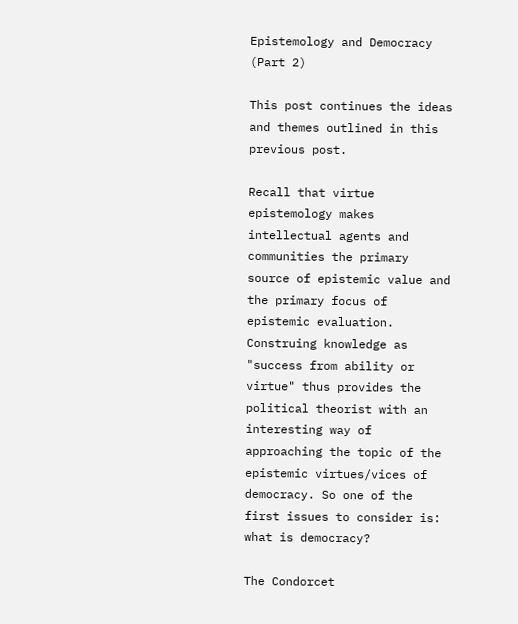Epistemology and Democracy (Part 2)

This post continues the ideas and themes outlined in this previous post.

Recall that virtue epistemology makes intellectual agents and communities the primary source of epistemic value and the primary focus of epistemic evaluation. Construing knowledge as "success from ability or virtue" thus provides the political theorist with an interesting way of approaching the topic of the epistemic virtues/vices of democracy. So one of the first issues to consider is: what is democracy?

The Condorcet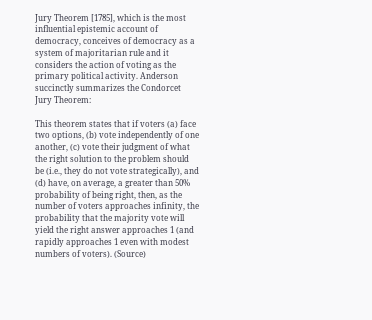Jury Theorem [1785], which is the most influential epistemic account of democracy, conceives of democracy as a system of majoritarian rule and it considers the action of voting as the primary political activity. Anderson succinctly summarizes the Condorcet Jury Theorem:

This theorem states that if voters (a) face two options, (b) vote independently of one another, (c) vote their judgment of what the right solution to the problem should be (i.e., they do not vote strategically), and (d) have, on average, a greater than 50% probability of being right, then, as the number of voters approaches infinity, the probability that the majority vote will yield the right answer approaches 1 (and rapidly approaches 1 even with modest numbers of voters). (Source)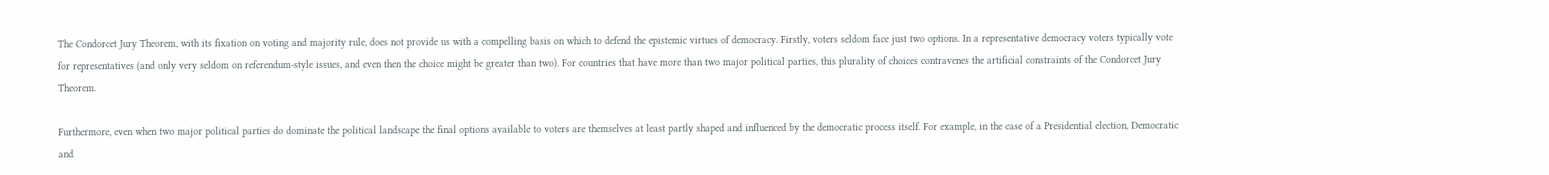The Condorcet Jury Theorem, with its fixation on voting and majority rule, does not provide us with a compelling basis on which to defend the epistemic virtues of democracy. Firstly, voters seldom face just two options. In a representative democracy voters typically vote for representatives (and only very seldom on referendum-style issues, and even then the choice might be greater than two). For countries that have more than two major political parties, this plurality of choices contravenes the artificial constraints of the Condorcet Jury Theorem.

Furthermore, even when two major political parties do dominate the political landscape the final options available to voters are themselves at least partly shaped and influenced by the democratic process itself. For example, in the case of a Presidential election, Democratic and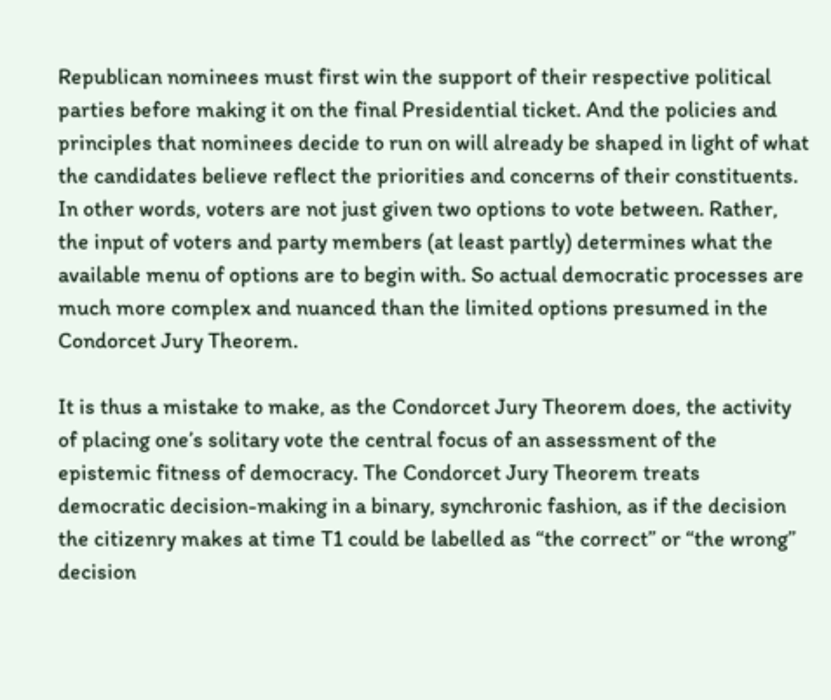Republican nominees must first win the support of their respective political parties before making it on the final Presidential ticket. And the policies and principles that nominees decide to run on will already be shaped in light of what the candidates believe reflect the priorities and concerns of their constituents. In other words, voters are not just given two options to vote between. Rather, the input of voters and party members (at least partly) determines what the available menu of options are to begin with. So actual democratic processes are much more complex and nuanced than the limited options presumed in the Condorcet Jury Theorem.

It is thus a mistake to make, as the Condorcet Jury Theorem does, the activity of placing one’s solitary vote the central focus of an assessment of the epistemic fitness of democracy. The Condorcet Jury Theorem treats democratic decision-making in a binary, synchronic fashion, as if the decision the citizenry makes at time T1 could be labelled as “the correct” or “the wrong” decision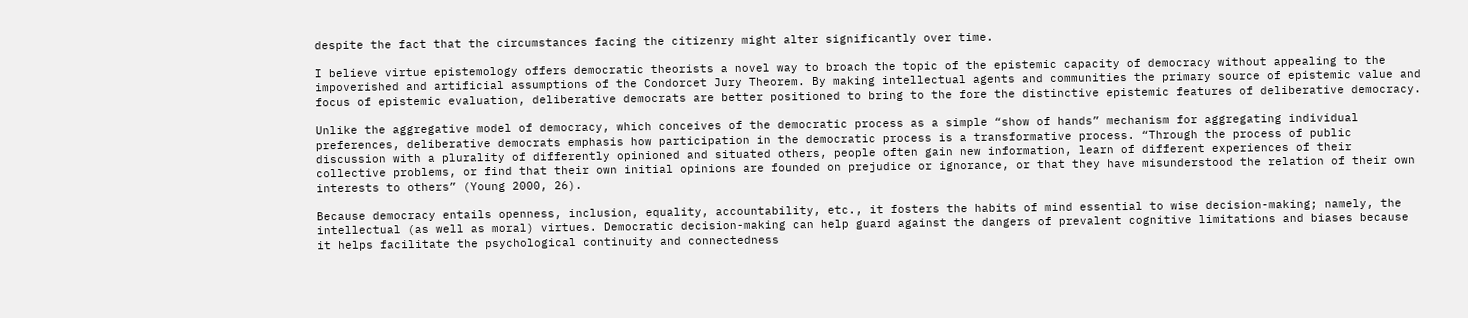despite the fact that the circumstances facing the citizenry might alter significantly over time.

I believe virtue epistemology offers democratic theorists a novel way to broach the topic of the epistemic capacity of democracy without appealing to the impoverished and artificial assumptions of the Condorcet Jury Theorem. By making intellectual agents and communities the primary source of epistemic value and focus of epistemic evaluation, deliberative democrats are better positioned to bring to the fore the distinctive epistemic features of deliberative democracy.

Unlike the aggregative model of democracy, which conceives of the democratic process as a simple “show of hands” mechanism for aggregating individual preferences, deliberative democrats emphasis how participation in the democratic process is a transformative process. “Through the process of public discussion with a plurality of differently opinioned and situated others, people often gain new information, learn of different experiences of their collective problems, or find that their own initial opinions are founded on prejudice or ignorance, or that they have misunderstood the relation of their own interests to others” (Young 2000, 26).

Because democracy entails openness, inclusion, equality, accountability, etc., it fosters the habits of mind essential to wise decision-making; namely, the intellectual (as well as moral) virtues. Democratic decision-making can help guard against the dangers of prevalent cognitive limitations and biases because it helps facilitate the psychological continuity and connectedness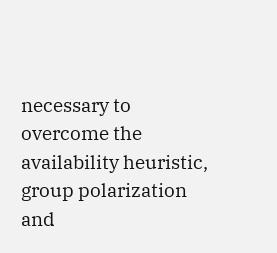necessary to overcome the availability heuristic, group polarization and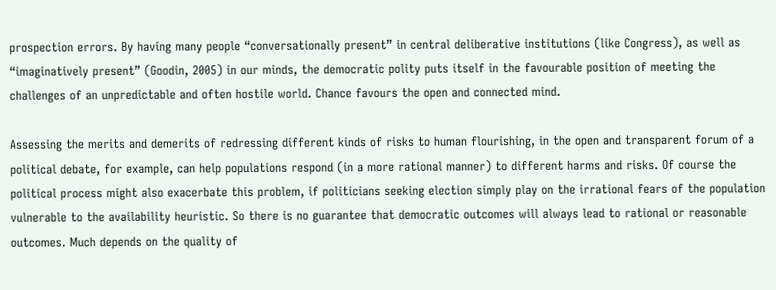prospection errors. By having many people “conversationally present” in central deliberative institutions (like Congress), as well as “imaginatively present” (Goodin, 2005) in our minds, the democratic polity puts itself in the favourable position of meeting the challenges of an unpredictable and often hostile world. Chance favours the open and connected mind.

Assessing the merits and demerits of redressing different kinds of risks to human flourishing, in the open and transparent forum of a political debate, for example, can help populations respond (in a more rational manner) to different harms and risks. Of course the political process might also exacerbate this problem, if politicians seeking election simply play on the irrational fears of the population vulnerable to the availability heuristic. So there is no guarantee that democratic outcomes will always lead to rational or reasonable outcomes. Much depends on the quality of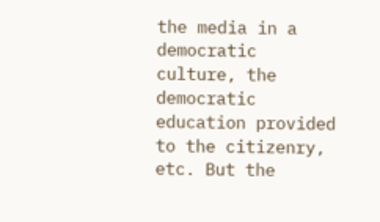the media in a democratic culture, the democratic education provided to the citizenry, etc. But the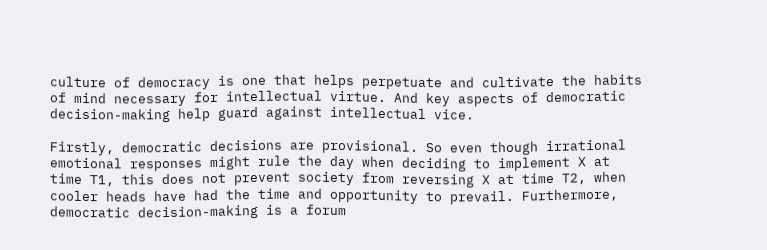culture of democracy is one that helps perpetuate and cultivate the habits of mind necessary for intellectual virtue. And key aspects of democratic decision-making help guard against intellectual vice.

Firstly, democratic decisions are provisional. So even though irrational emotional responses might rule the day when deciding to implement X at time T1, this does not prevent society from reversing X at time T2, when cooler heads have had the time and opportunity to prevail. Furthermore, democratic decision-making is a forum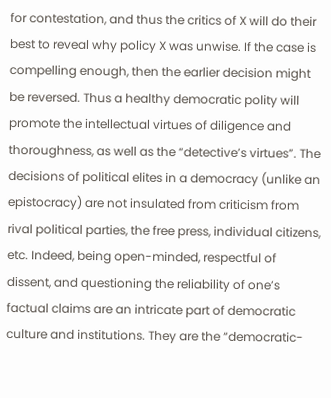for contestation, and thus the critics of X will do their best to reveal why policy X was unwise. If the case is compelling enough, then the earlier decision might be reversed. Thus a healthy democratic polity will promote the intellectual virtues of diligence and thoroughness, as well as the “detective’s virtues”. The decisions of political elites in a democracy (unlike an epistocracy) are not insulated from criticism from rival political parties, the free press, individual citizens, etc. Indeed, being open-minded, respectful of dissent, and questioning the reliability of one’s factual claims are an intricate part of democratic culture and institutions. They are the “democratic-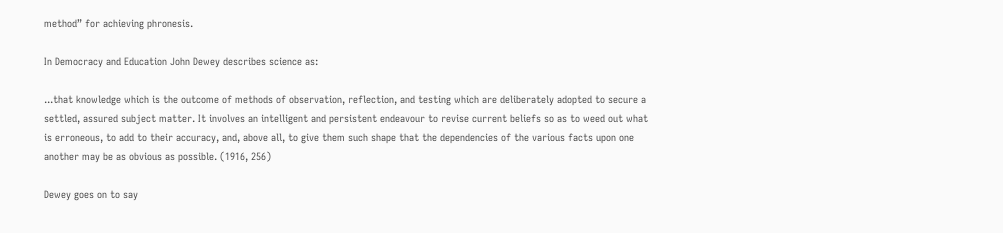method” for achieving phronesis.

In Democracy and Education John Dewey describes science as:

...that knowledge which is the outcome of methods of observation, reflection, and testing which are deliberately adopted to secure a settled, assured subject matter. It involves an intelligent and persistent endeavour to revise current beliefs so as to weed out what is erroneous, to add to their accuracy, and, above all, to give them such shape that the dependencies of the various facts upon one another may be as obvious as possible. (1916, 256)

Dewey goes on to say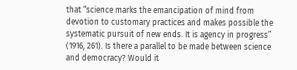that “science marks the emancipation of mind from devotion to customary practices and makes possible the systematic pursuit of new ends. It is agency in progress” (1916, 261). Is there a parallel to be made between science and democracy? Would it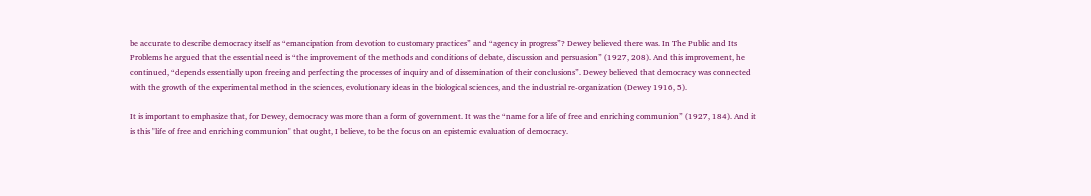be accurate to describe democracy itself as “emancipation from devotion to customary practices” and “agency in progress”? Dewey believed there was. In The Public and Its Problems he argued that the essential need is “the improvement of the methods and conditions of debate, discussion and persuasion” (1927, 208). And this improvement, he continued, “depends essentially upon freeing and perfecting the processes of inquiry and of dissemination of their conclusions”. Dewey believed that democracy was connected with the growth of the experimental method in the sciences, evolutionary ideas in the biological sciences, and the industrial re-organization (Dewey 1916, 5).

It is important to emphasize that, for Dewey, democracy was more than a form of government. It was the “name for a life of free and enriching communion” (1927, 184). And it is this "life of free and enriching communion" that ought, I believe, to be the focus on an epistemic evaluation of democracy.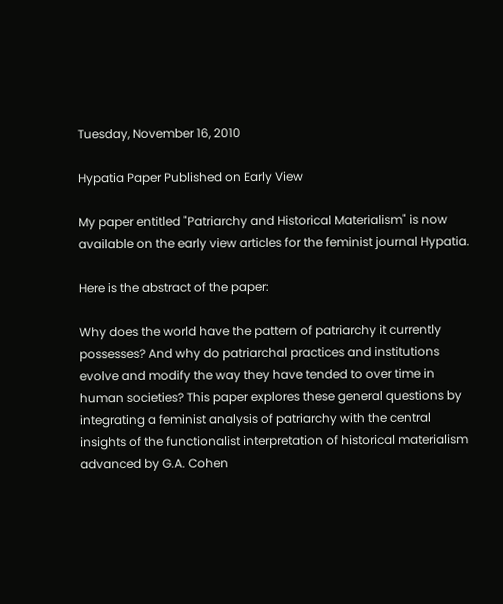Tuesday, November 16, 2010

Hypatia Paper Published on Early View

My paper entitled "Patriarchy and Historical Materialism" is now available on the early view articles for the feminist journal Hypatia.

Here is the abstract of the paper:

Why does the world have the pattern of patriarchy it currently possesses? And why do patriarchal practices and institutions evolve and modify the way they have tended to over time in human societies? This paper explores these general questions by integrating a feminist analysis of patriarchy with the central insights of the functionalist interpretation of historical materialism advanced by G.A. Cohen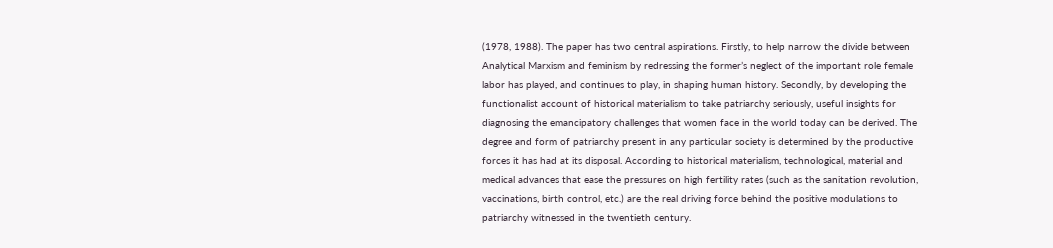(1978, 1988). The paper has two central aspirations. Firstly, to help narrow the divide between Analytical Marxism and feminism by redressing the former’s neglect of the important role female labor has played, and continues to play, in shaping human history. Secondly, by developing the functionalist account of historical materialism to take patriarchy seriously, useful insights for diagnosing the emancipatory challenges that women face in the world today can be derived. The degree and form of patriarchy present in any particular society is determined by the productive forces it has had at its disposal. According to historical materialism, technological, material and medical advances that ease the pressures on high fertility rates (such as the sanitation revolution, vaccinations, birth control, etc.) are the real driving force behind the positive modulations to patriarchy witnessed in the twentieth century.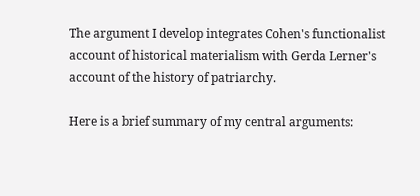The argument I develop integrates Cohen's functionalist account of historical materialism with Gerda Lerner's account of the history of patriarchy.

Here is a brief summary of my central arguments: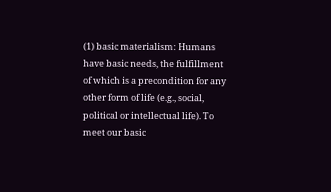(1) basic materialism: Humans have basic needs, the fulfillment of which is a precondition for any other form of life (e.g., social, political or intellectual life). To meet our basic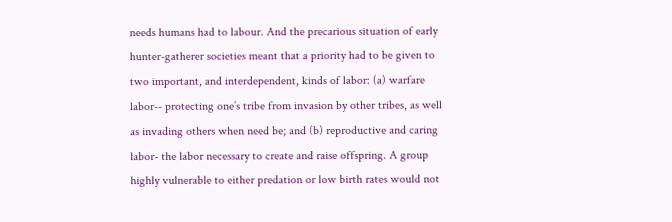needs humans had to labour. And the precarious situation of early hunter-gatherer societies meant that a priority had to be given to two important, and interdependent, kinds of labor: (a) warfare labor-- protecting one’s tribe from invasion by other tribes, as well as invading others when need be; and (b) reproductive and caring labor- the labor necessary to create and raise offspring. A group highly vulnerable to either predation or low birth rates would not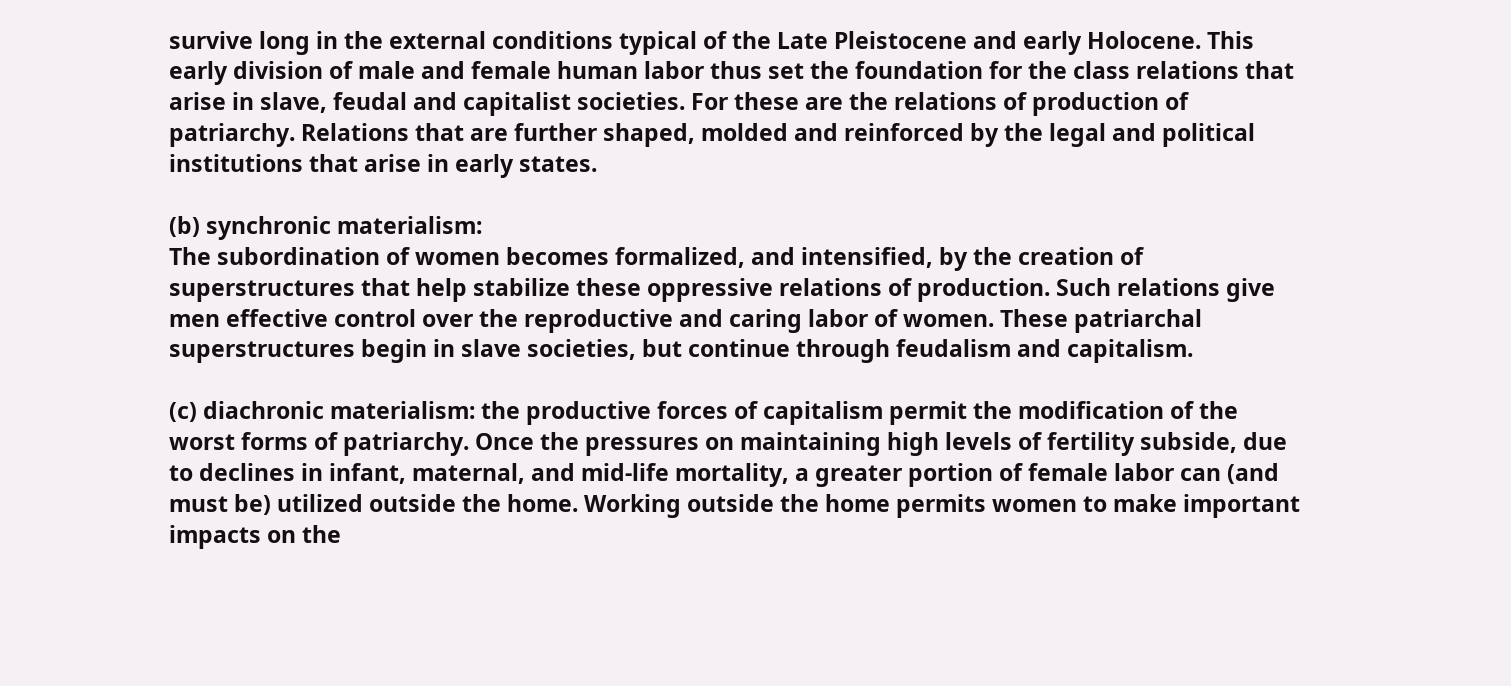survive long in the external conditions typical of the Late Pleistocene and early Holocene. This early division of male and female human labor thus set the foundation for the class relations that arise in slave, feudal and capitalist societies. For these are the relations of production of patriarchy. Relations that are further shaped, molded and reinforced by the legal and political institutions that arise in early states.

(b) synchronic materialism:
The subordination of women becomes formalized, and intensified, by the creation of superstructures that help stabilize these oppressive relations of production. Such relations give men effective control over the reproductive and caring labor of women. These patriarchal superstructures begin in slave societies, but continue through feudalism and capitalism.

(c) diachronic materialism: the productive forces of capitalism permit the modification of the worst forms of patriarchy. Once the pressures on maintaining high levels of fertility subside, due to declines in infant, maternal, and mid-life mortality, a greater portion of female labor can (and must be) utilized outside the home. Working outside the home permits women to make important impacts on the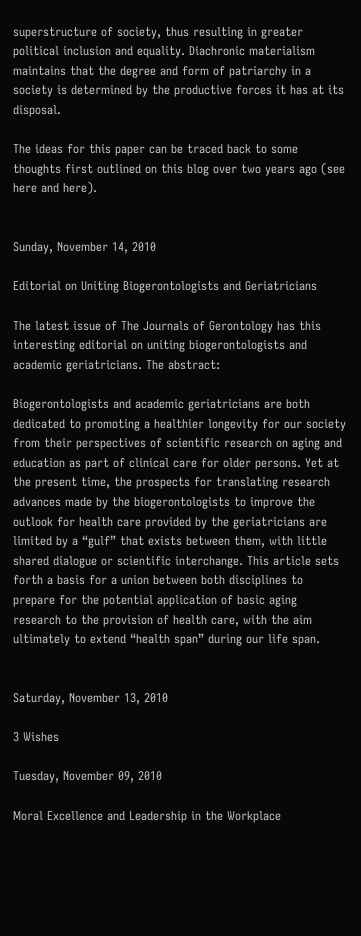superstructure of society, thus resulting in greater political inclusion and equality. Diachronic materialism maintains that the degree and form of patriarchy in a society is determined by the productive forces it has at its disposal.

The ideas for this paper can be traced back to some thoughts first outlined on this blog over two years ago (see here and here).


Sunday, November 14, 2010

Editorial on Uniting Biogerontologists and Geriatricians

The latest issue of The Journals of Gerontology has this interesting editorial on uniting biogerontologists and academic geriatricians. The abstract:

Biogerontologists and academic geriatricians are both dedicated to promoting a healthier longevity for our society from their perspectives of scientific research on aging and education as part of clinical care for older persons. Yet at the present time, the prospects for translating research advances made by the biogerontologists to improve the outlook for health care provided by the geriatricians are limited by a “gulf” that exists between them, with little shared dialogue or scientific interchange. This article sets forth a basis for a union between both disciplines to prepare for the potential application of basic aging research to the provision of health care, with the aim ultimately to extend “health span” during our life span.


Saturday, November 13, 2010

3 Wishes

Tuesday, November 09, 2010

Moral Excellence and Leadership in the Workplace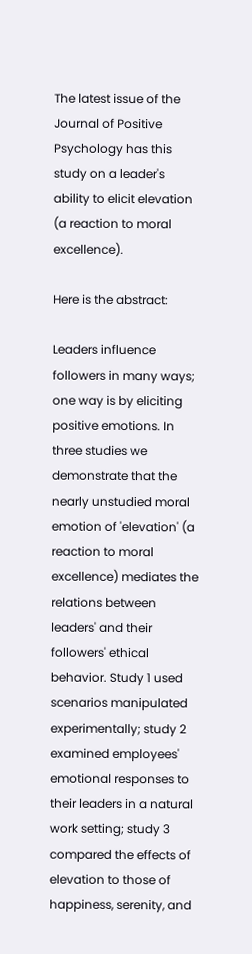The latest issue of the Journal of Positive Psychology has this study on a leader's ability to elicit elevation (a reaction to moral excellence).

Here is the abstract:

Leaders influence followers in many ways; one way is by eliciting positive emotions. In three studies we demonstrate that the nearly unstudied moral emotion of 'elevation' (a reaction to moral excellence) mediates the relations between leaders' and their followers' ethical behavior. Study 1 used scenarios manipulated experimentally; study 2 examined employees' emotional responses to their leaders in a natural work setting; study 3 compared the effects of elevation to those of happiness, serenity, and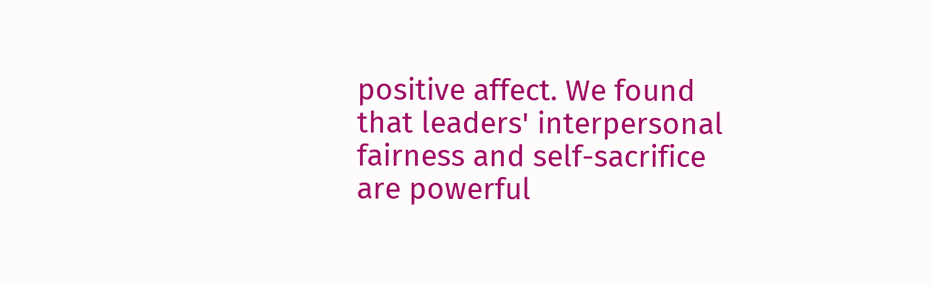positive affect. We found that leaders' interpersonal fairness and self-sacrifice are powerful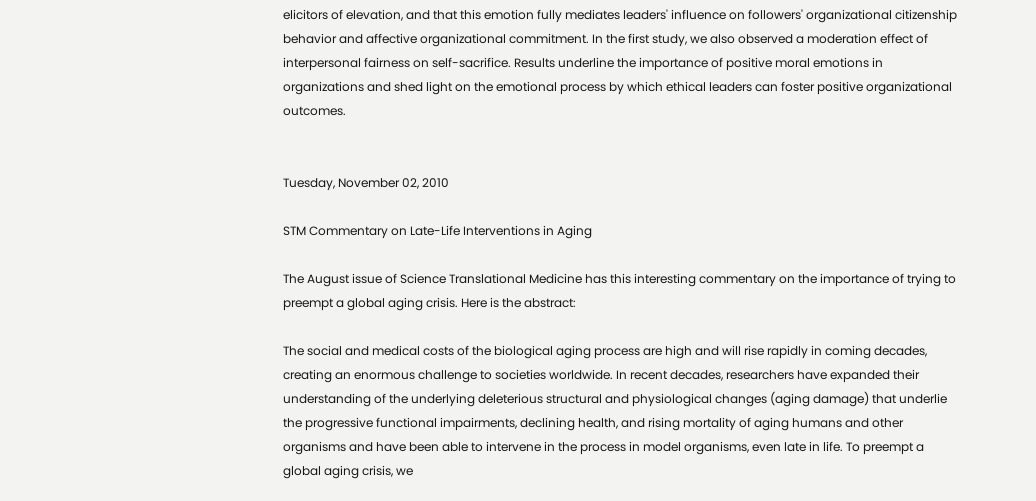elicitors of elevation, and that this emotion fully mediates leaders' influence on followers' organizational citizenship behavior and affective organizational commitment. In the first study, we also observed a moderation effect of interpersonal fairness on self-sacrifice. Results underline the importance of positive moral emotions in organizations and shed light on the emotional process by which ethical leaders can foster positive organizational outcomes.


Tuesday, November 02, 2010

STM Commentary on Late-Life Interventions in Aging

The August issue of Science Translational Medicine has this interesting commentary on the importance of trying to preempt a global aging crisis. Here is the abstract:

The social and medical costs of the biological aging process are high and will rise rapidly in coming decades, creating an enormous challenge to societies worldwide. In recent decades, researchers have expanded their understanding of the underlying deleterious structural and physiological changes (aging damage) that underlie the progressive functional impairments, declining health, and rising mortality of aging humans and other organisms and have been able to intervene in the process in model organisms, even late in life. To preempt a global aging crisis, we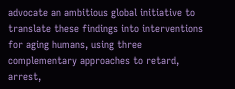advocate an ambitious global initiative to translate these findings into interventions for aging humans, using three complementary approaches to retard, arrest,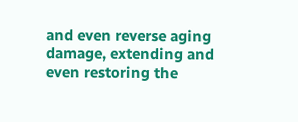and even reverse aging damage, extending and even restoring the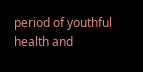period of youthful health and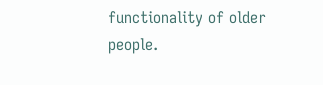functionality of older people.